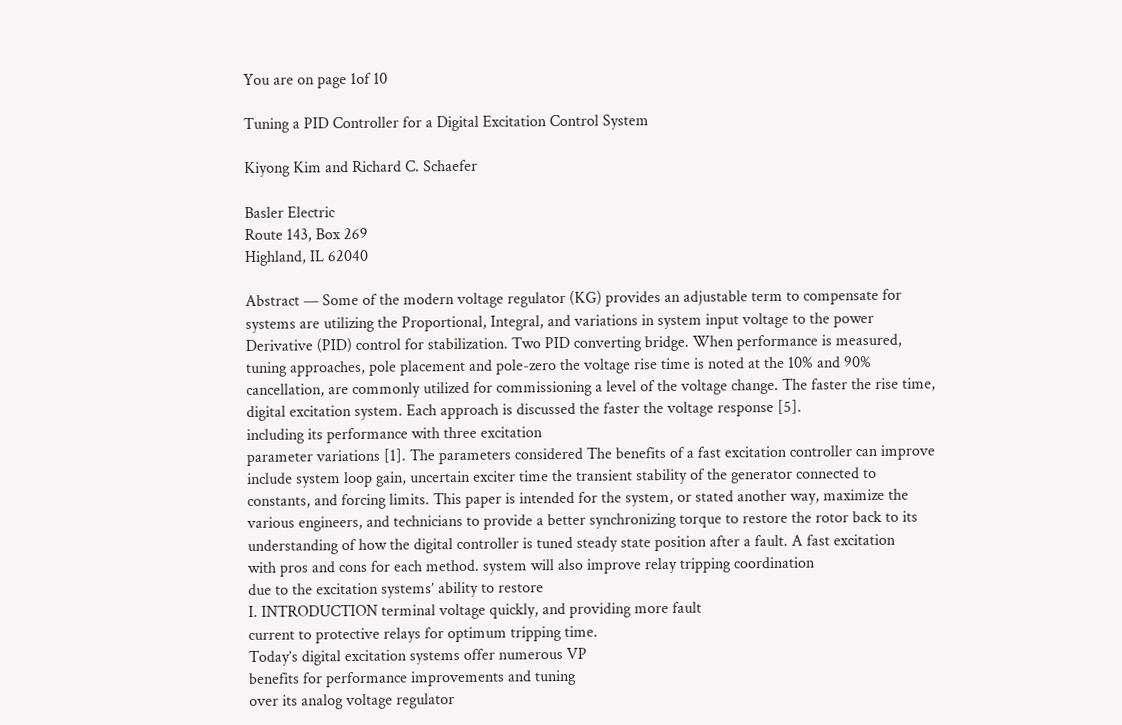You are on page 1of 10

Tuning a PID Controller for a Digital Excitation Control System

Kiyong Kim and Richard C. Schaefer

Basler Electric
Route 143, Box 269
Highland, IL 62040

Abstract — Some of the modern voltage regulator (KG) provides an adjustable term to compensate for
systems are utilizing the Proportional, Integral, and variations in system input voltage to the power
Derivative (PID) control for stabilization. Two PID converting bridge. When performance is measured,
tuning approaches, pole placement and pole-zero the voltage rise time is noted at the 10% and 90%
cancellation, are commonly utilized for commissioning a level of the voltage change. The faster the rise time,
digital excitation system. Each approach is discussed the faster the voltage response [5].
including its performance with three excitation
parameter variations [1]. The parameters considered The benefits of a fast excitation controller can improve
include system loop gain, uncertain exciter time the transient stability of the generator connected to
constants, and forcing limits. This paper is intended for the system, or stated another way, maximize the
various engineers, and technicians to provide a better synchronizing torque to restore the rotor back to its
understanding of how the digital controller is tuned steady state position after a fault. A fast excitation
with pros and cons for each method. system will also improve relay tripping coordination
due to the excitation systems’ ability to restore
I. INTRODUCTION terminal voltage quickly, and providing more fault
current to protective relays for optimum tripping time.
Today’s digital excitation systems offer numerous VP
benefits for performance improvements and tuning
over its analog voltage regulator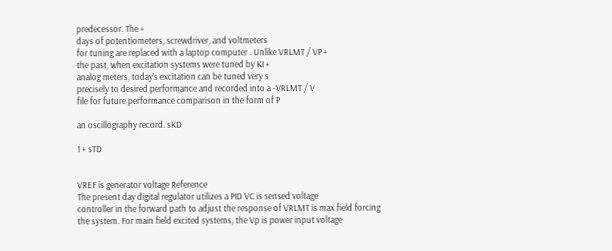predecessor. The +
days of potentiometers, screwdriver, and voltmeters
for tuning are replaced with a laptop computer . Unlike VRLMT / VP +
the past, when excitation systems were tuned by KI +
analog meters, today’s excitation can be tuned very s
precisely to desired performance and recorded into a -VRLMT / V
file for future performance comparison in the form of P

an oscillography record. sKD

1 + sTD


VREF is generator voltage Reference
The present day digital regulator utilizes a PID VC is sensed voltage
controller in the forward path to adjust the response of VRLMT is max field forcing
the system. For main field excited systems, the Vp is power input voltage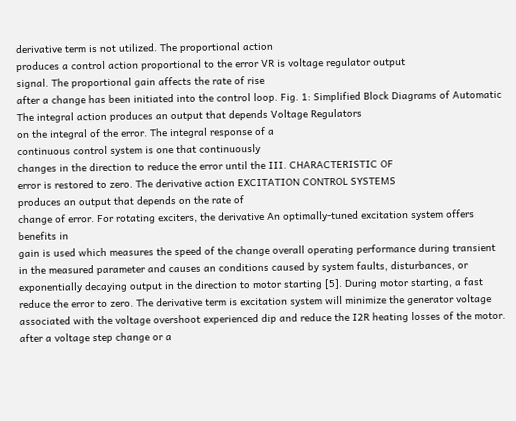derivative term is not utilized. The proportional action
produces a control action proportional to the error VR is voltage regulator output
signal. The proportional gain affects the rate of rise
after a change has been initiated into the control loop. Fig. 1: Simplified Block Diagrams of Automatic
The integral action produces an output that depends Voltage Regulators
on the integral of the error. The integral response of a
continuous control system is one that continuously
changes in the direction to reduce the error until the III. CHARACTERISTIC OF
error is restored to zero. The derivative action EXCITATION CONTROL SYSTEMS
produces an output that depends on the rate of
change of error. For rotating exciters, the derivative An optimally-tuned excitation system offers benefits in
gain is used which measures the speed of the change overall operating performance during transient
in the measured parameter and causes an conditions caused by system faults, disturbances, or
exponentially decaying output in the direction to motor starting [5]. During motor starting, a fast
reduce the error to zero. The derivative term is excitation system will minimize the generator voltage
associated with the voltage overshoot experienced dip and reduce the I2R heating losses of the motor.
after a voltage step change or a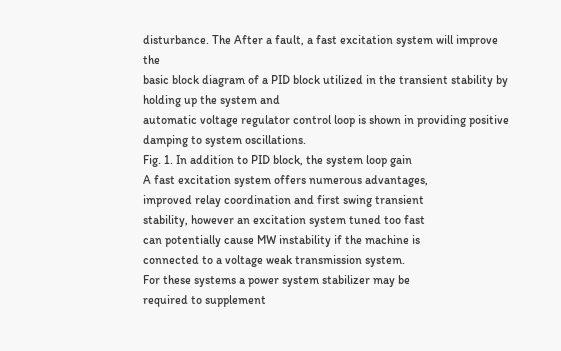disturbance. The After a fault, a fast excitation system will improve the
basic block diagram of a PID block utilized in the transient stability by holding up the system and
automatic voltage regulator control loop is shown in providing positive damping to system oscillations.
Fig. 1. In addition to PID block, the system loop gain
A fast excitation system offers numerous advantages,
improved relay coordination and first swing transient
stability, however an excitation system tuned too fast
can potentially cause MW instability if the machine is
connected to a voltage weak transmission system.
For these systems a power system stabilizer may be
required to supplement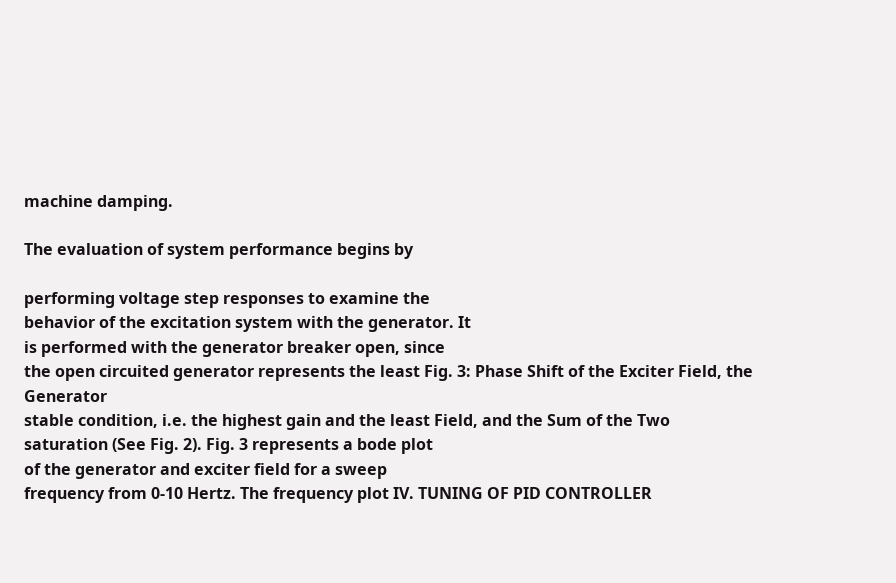machine damping.

The evaluation of system performance begins by

performing voltage step responses to examine the
behavior of the excitation system with the generator. It
is performed with the generator breaker open, since
the open circuited generator represents the least Fig. 3: Phase Shift of the Exciter Field, the Generator
stable condition, i.e. the highest gain and the least Field, and the Sum of the Two
saturation (See Fig. 2). Fig. 3 represents a bode plot
of the generator and exciter field for a sweep
frequency from 0-10 Hertz. The frequency plot IV. TUNING OF PID CONTROLLER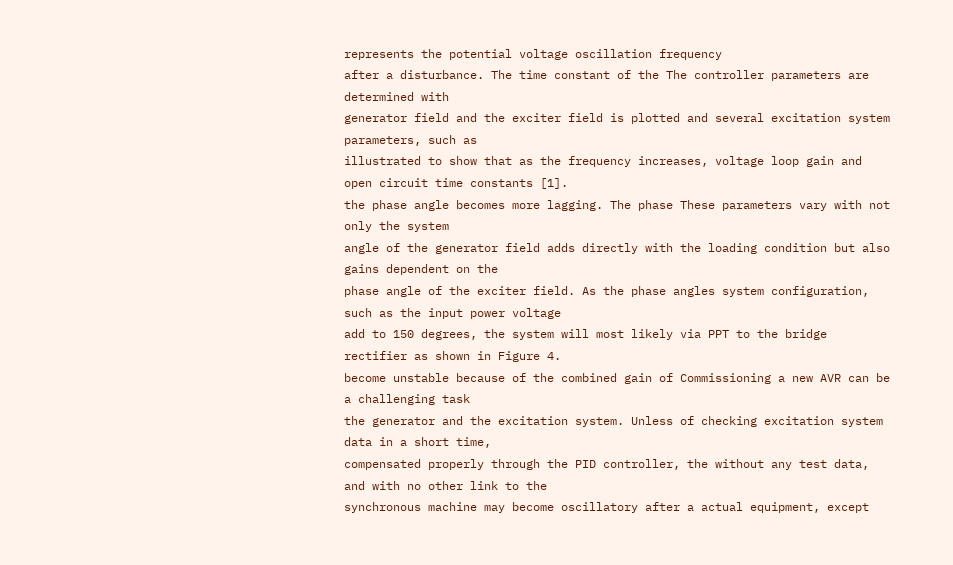represents the potential voltage oscillation frequency
after a disturbance. The time constant of the The controller parameters are determined with
generator field and the exciter field is plotted and several excitation system parameters, such as
illustrated to show that as the frequency increases, voltage loop gain and open circuit time constants [1].
the phase angle becomes more lagging. The phase These parameters vary with not only the system
angle of the generator field adds directly with the loading condition but also gains dependent on the
phase angle of the exciter field. As the phase angles system configuration, such as the input power voltage
add to 150 degrees, the system will most likely via PPT to the bridge rectifier as shown in Figure 4.
become unstable because of the combined gain of Commissioning a new AVR can be a challenging task
the generator and the excitation system. Unless of checking excitation system data in a short time,
compensated properly through the PID controller, the without any test data, and with no other link to the
synchronous machine may become oscillatory after a actual equipment, except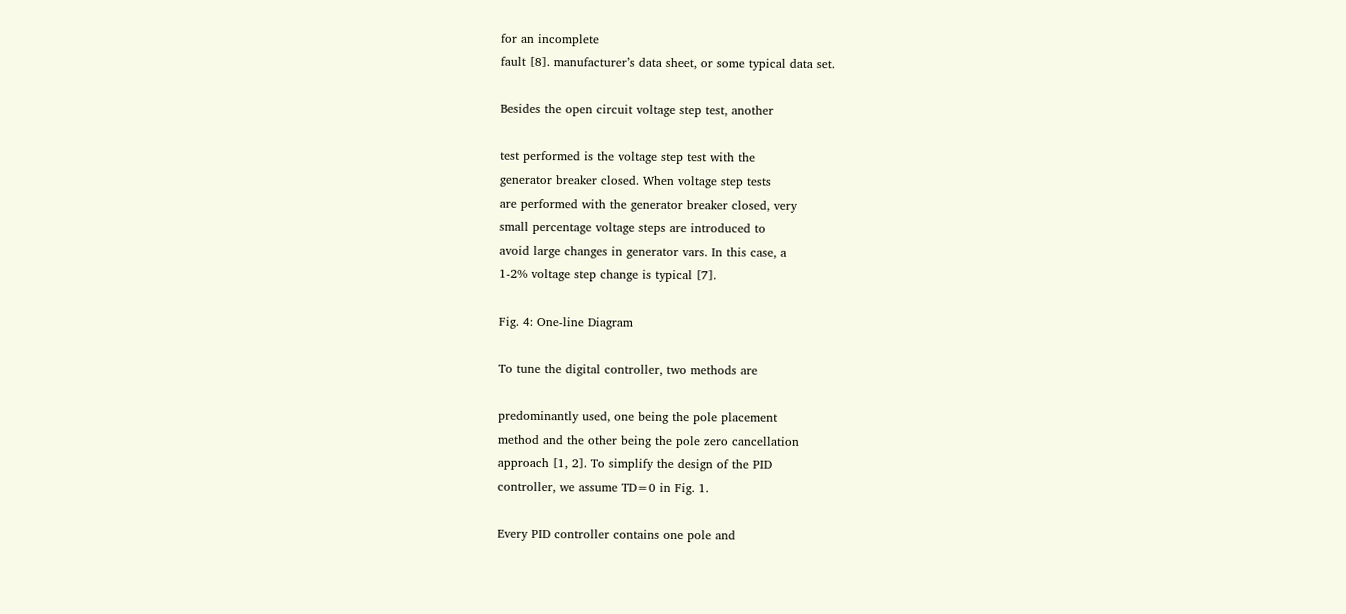for an incomplete
fault [8]. manufacturer’s data sheet, or some typical data set.

Besides the open circuit voltage step test, another

test performed is the voltage step test with the
generator breaker closed. When voltage step tests
are performed with the generator breaker closed, very
small percentage voltage steps are introduced to
avoid large changes in generator vars. In this case, a
1-2% voltage step change is typical [7].

Fig. 4: One-line Diagram

To tune the digital controller, two methods are

predominantly used, one being the pole placement
method and the other being the pole zero cancellation
approach [1, 2]. To simplify the design of the PID
controller, we assume TD=0 in Fig. 1.

Every PID controller contains one pole and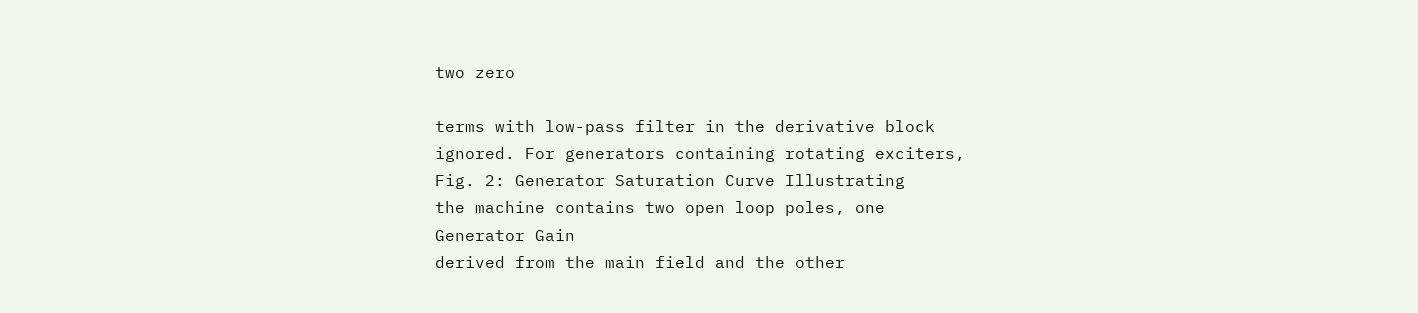two zero

terms with low-pass filter in the derivative block
ignored. For generators containing rotating exciters,
Fig. 2: Generator Saturation Curve Illustrating
the machine contains two open loop poles, one
Generator Gain
derived from the main field and the other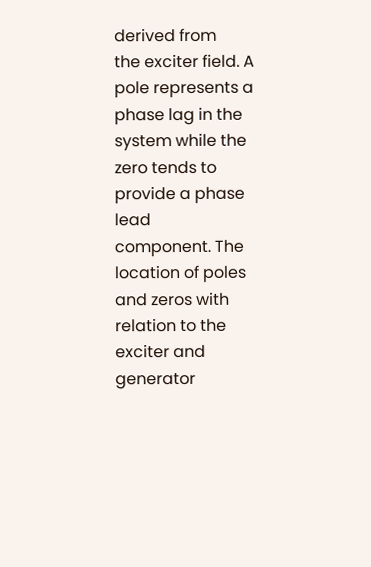derived from
the exciter field. A pole represents a phase lag in the
system while the zero tends to provide a phase lead
component. The location of poles and zeros with
relation to the exciter and generator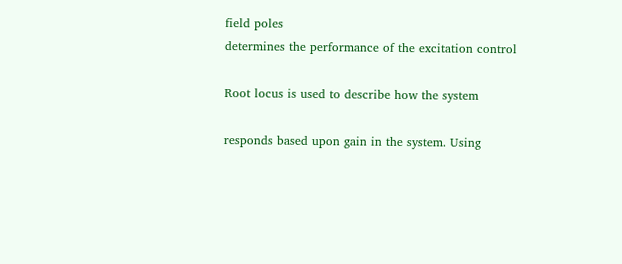field poles
determines the performance of the excitation control

Root locus is used to describe how the system

responds based upon gain in the system. Using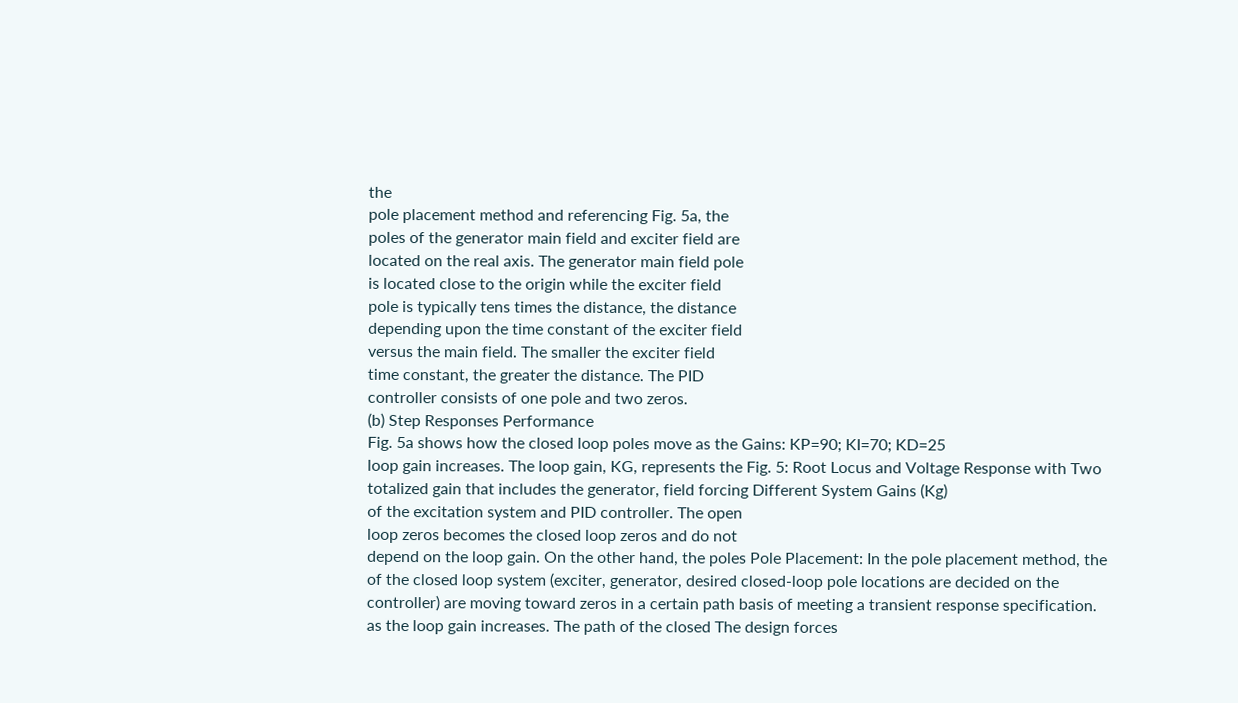the
pole placement method and referencing Fig. 5a, the
poles of the generator main field and exciter field are
located on the real axis. The generator main field pole
is located close to the origin while the exciter field
pole is typically tens times the distance, the distance
depending upon the time constant of the exciter field
versus the main field. The smaller the exciter field
time constant, the greater the distance. The PID
controller consists of one pole and two zeros.
(b) Step Responses Performance
Fig. 5a shows how the closed loop poles move as the Gains: KP=90; KI=70; KD=25
loop gain increases. The loop gain, KG, represents the Fig. 5: Root Locus and Voltage Response with Two
totalized gain that includes the generator, field forcing Different System Gains (Kg)
of the excitation system and PID controller. The open
loop zeros becomes the closed loop zeros and do not
depend on the loop gain. On the other hand, the poles Pole Placement: In the pole placement method, the
of the closed loop system (exciter, generator, desired closed-loop pole locations are decided on the
controller) are moving toward zeros in a certain path basis of meeting a transient response specification.
as the loop gain increases. The path of the closed The design forces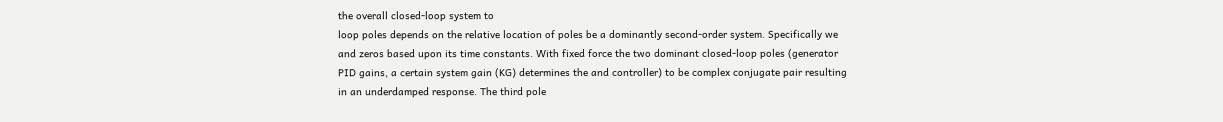the overall closed-loop system to
loop poles depends on the relative location of poles be a dominantly second-order system. Specifically we
and zeros based upon its time constants. With fixed force the two dominant closed-loop poles (generator
PID gains, a certain system gain (KG) determines the and controller) to be complex conjugate pair resulting
in an underdamped response. The third pole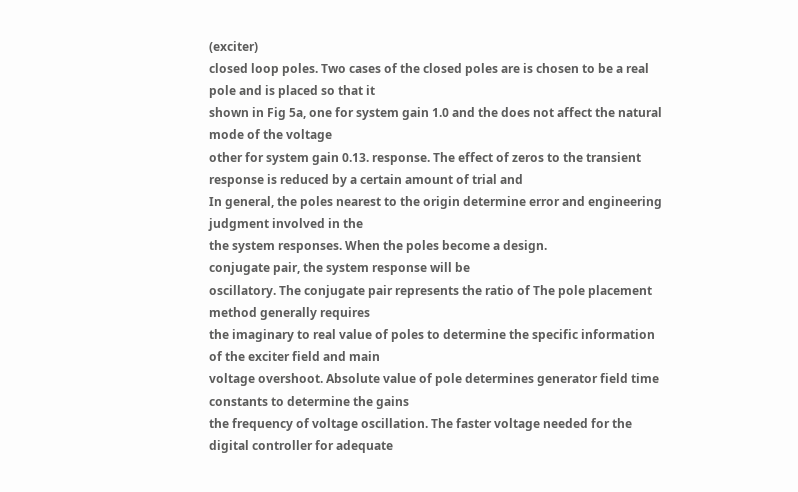(exciter)
closed loop poles. Two cases of the closed poles are is chosen to be a real pole and is placed so that it
shown in Fig 5a, one for system gain 1.0 and the does not affect the natural mode of the voltage
other for system gain 0.13. response. The effect of zeros to the transient
response is reduced by a certain amount of trial and
In general, the poles nearest to the origin determine error and engineering judgment involved in the
the system responses. When the poles become a design.
conjugate pair, the system response will be
oscillatory. The conjugate pair represents the ratio of The pole placement method generally requires
the imaginary to real value of poles to determine the specific information of the exciter field and main
voltage overshoot. Absolute value of pole determines generator field time constants to determine the gains
the frequency of voltage oscillation. The faster voltage needed for the digital controller for adequate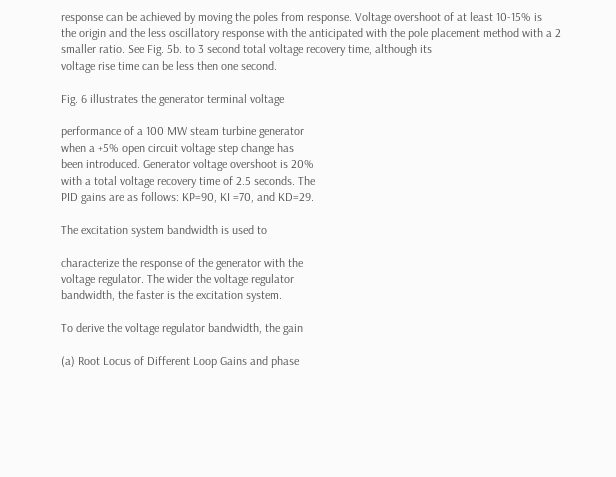response can be achieved by moving the poles from response. Voltage overshoot of at least 10-15% is
the origin and the less oscillatory response with the anticipated with the pole placement method with a 2
smaller ratio. See Fig. 5b. to 3 second total voltage recovery time, although its
voltage rise time can be less then one second.

Fig. 6 illustrates the generator terminal voltage

performance of a 100 MW steam turbine generator
when a +5% open circuit voltage step change has
been introduced. Generator voltage overshoot is 20%
with a total voltage recovery time of 2.5 seconds. The
PID gains are as follows: KP=90, KI =70, and KD=29.

The excitation system bandwidth is used to

characterize the response of the generator with the
voltage regulator. The wider the voltage regulator
bandwidth, the faster is the excitation system.

To derive the voltage regulator bandwidth, the gain

(a) Root Locus of Different Loop Gains and phase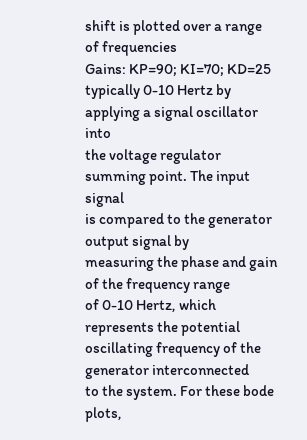shift is plotted over a range of frequencies
Gains: KP=90; KI=70; KD=25 typically 0-10 Hertz by applying a signal oscillator into
the voltage regulator summing point. The input signal
is compared to the generator output signal by
measuring the phase and gain of the frequency range
of 0-10 Hertz, which represents the potential
oscillating frequency of the generator interconnected
to the system. For these bode plots,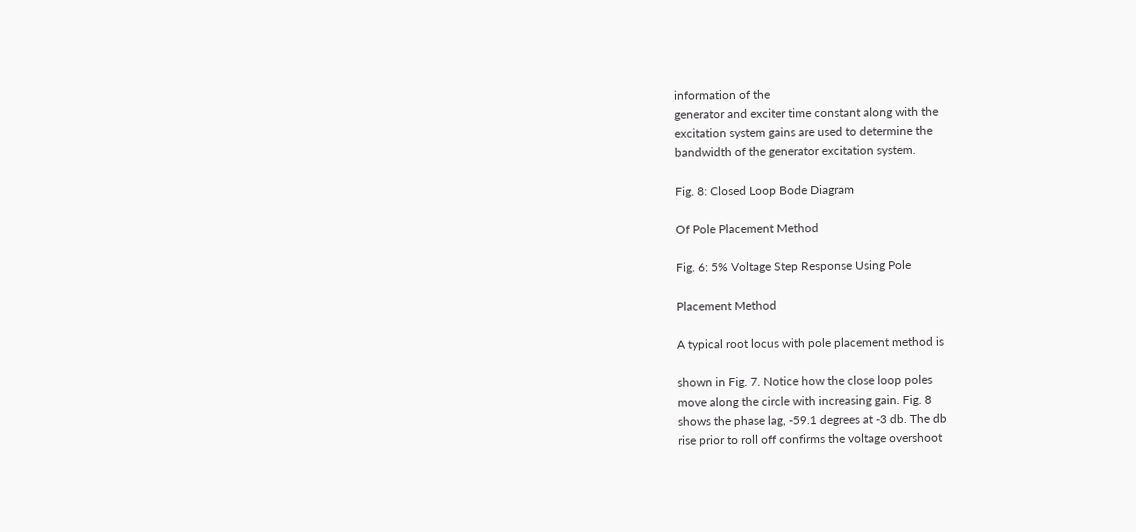information of the
generator and exciter time constant along with the
excitation system gains are used to determine the
bandwidth of the generator excitation system.

Fig. 8: Closed Loop Bode Diagram

Of Pole Placement Method

Fig. 6: 5% Voltage Step Response Using Pole

Placement Method

A typical root locus with pole placement method is

shown in Fig. 7. Notice how the close loop poles
move along the circle with increasing gain. Fig. 8
shows the phase lag, -59.1 degrees at -3 db. The db
rise prior to roll off confirms the voltage overshoot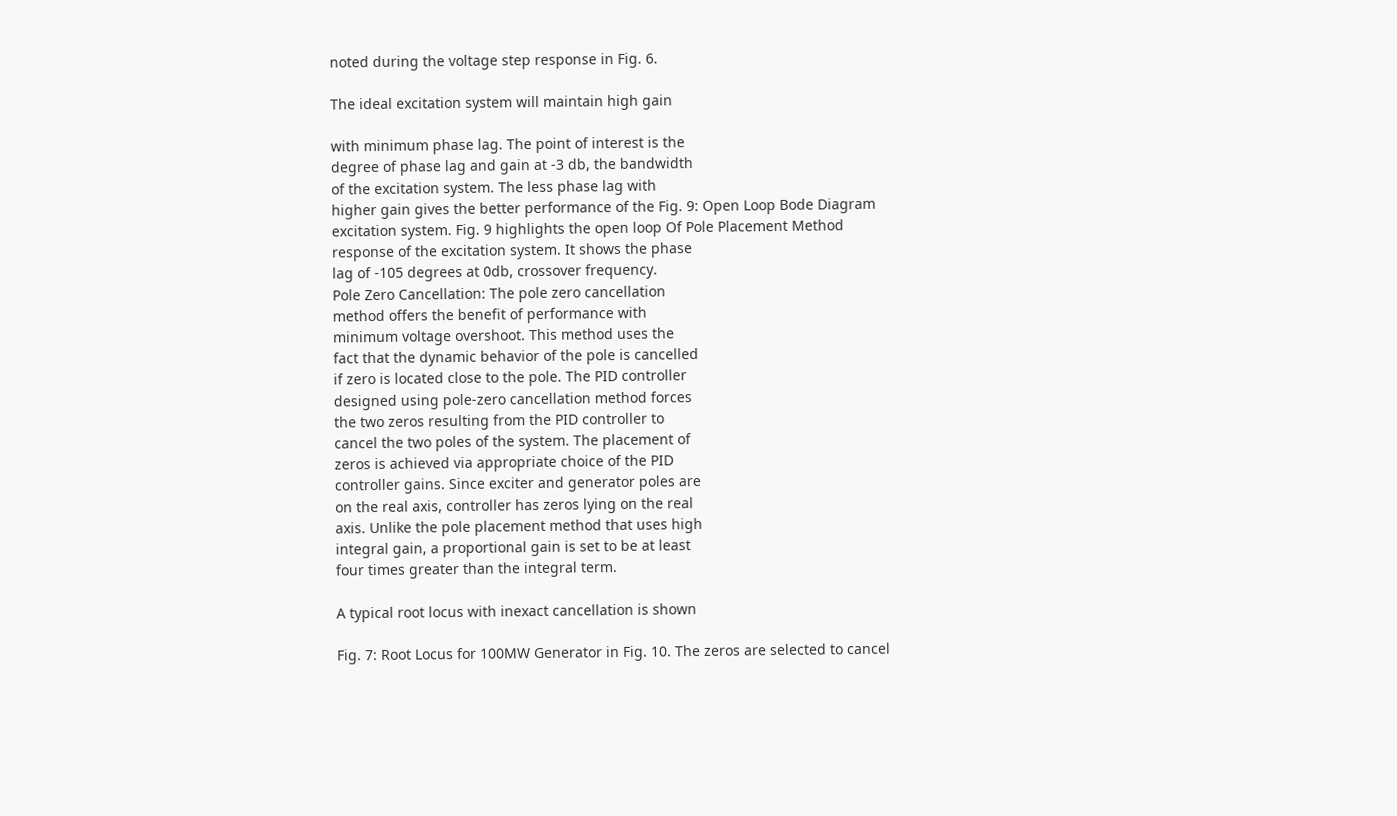noted during the voltage step response in Fig. 6.

The ideal excitation system will maintain high gain

with minimum phase lag. The point of interest is the
degree of phase lag and gain at -3 db, the bandwidth
of the excitation system. The less phase lag with
higher gain gives the better performance of the Fig. 9: Open Loop Bode Diagram
excitation system. Fig. 9 highlights the open loop Of Pole Placement Method
response of the excitation system. It shows the phase
lag of -105 degrees at 0db, crossover frequency.
Pole Zero Cancellation: The pole zero cancellation
method offers the benefit of performance with
minimum voltage overshoot. This method uses the
fact that the dynamic behavior of the pole is cancelled
if zero is located close to the pole. The PID controller
designed using pole-zero cancellation method forces
the two zeros resulting from the PID controller to
cancel the two poles of the system. The placement of
zeros is achieved via appropriate choice of the PID
controller gains. Since exciter and generator poles are
on the real axis, controller has zeros lying on the real
axis. Unlike the pole placement method that uses high
integral gain, a proportional gain is set to be at least
four times greater than the integral term.

A typical root locus with inexact cancellation is shown

Fig. 7: Root Locus for 100MW Generator in Fig. 10. The zeros are selected to cancel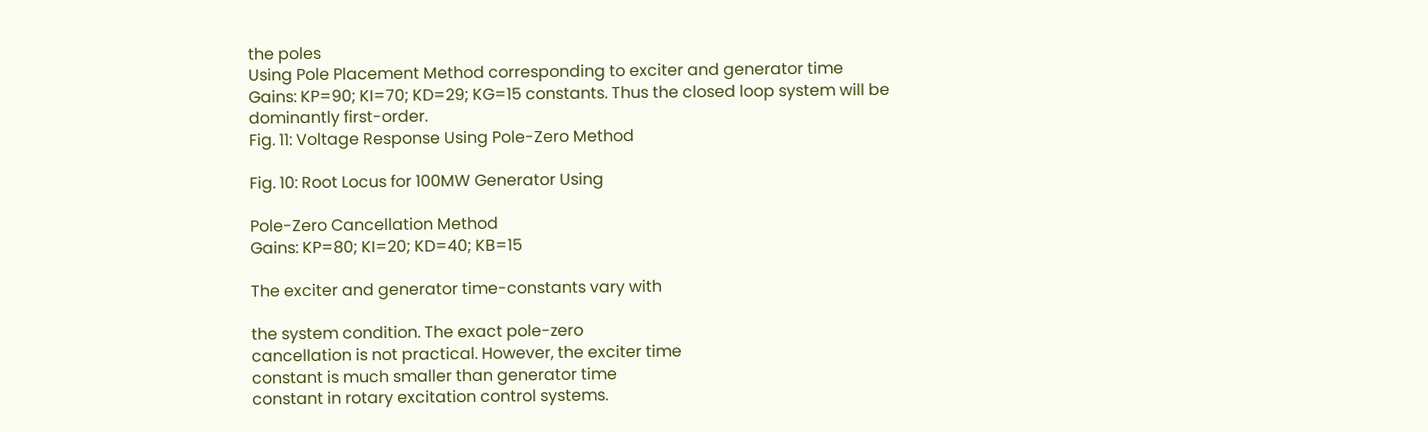the poles
Using Pole Placement Method corresponding to exciter and generator time
Gains: KP=90; KI=70; KD=29; KG=15 constants. Thus the closed loop system will be
dominantly first-order.
Fig. 11: Voltage Response Using Pole-Zero Method

Fig. 10: Root Locus for 100MW Generator Using

Pole-Zero Cancellation Method
Gains: KP=80; KI=20; KD=40; KB=15

The exciter and generator time-constants vary with

the system condition. The exact pole-zero
cancellation is not practical. However, the exciter time
constant is much smaller than generator time
constant in rotary excitation control systems.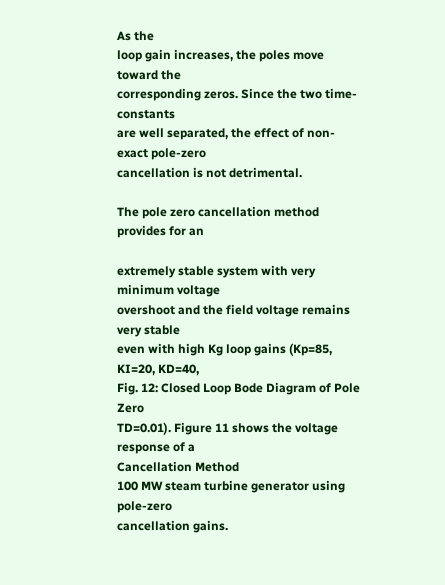As the
loop gain increases, the poles move toward the
corresponding zeros. Since the two time-constants
are well separated, the effect of non-exact pole-zero
cancellation is not detrimental.

The pole zero cancellation method provides for an

extremely stable system with very minimum voltage
overshoot and the field voltage remains very stable
even with high Kg loop gains (Kp=85, KI=20, KD=40,
Fig. 12: Closed Loop Bode Diagram of Pole Zero
TD=0.01). Figure 11 shows the voltage response of a
Cancellation Method
100 MW steam turbine generator using pole-zero
cancellation gains.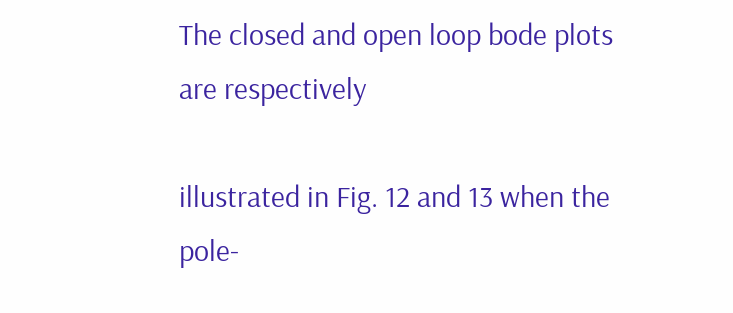The closed and open loop bode plots are respectively

illustrated in Fig. 12 and 13 when the pole-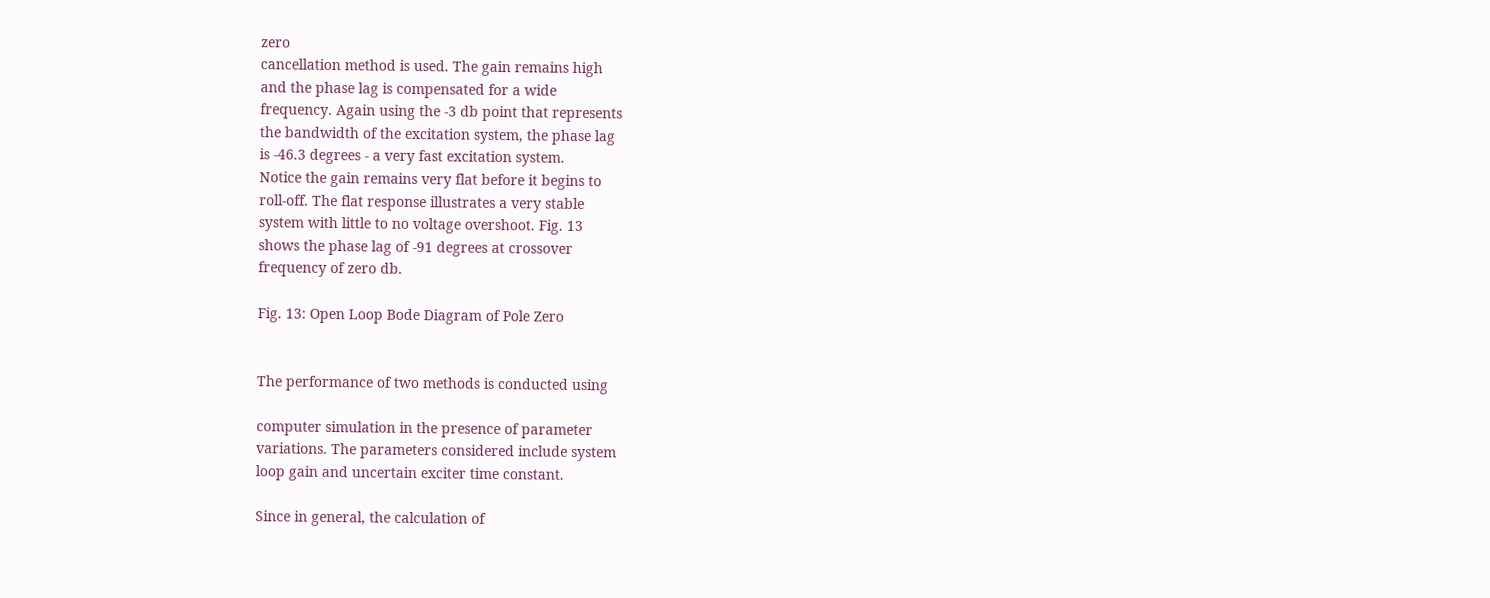zero
cancellation method is used. The gain remains high
and the phase lag is compensated for a wide
frequency. Again using the -3 db point that represents
the bandwidth of the excitation system, the phase lag
is -46.3 degrees - a very fast excitation system.
Notice the gain remains very flat before it begins to
roll-off. The flat response illustrates a very stable
system with little to no voltage overshoot. Fig. 13
shows the phase lag of -91 degrees at crossover
frequency of zero db.

Fig. 13: Open Loop Bode Diagram of Pole Zero


The performance of two methods is conducted using

computer simulation in the presence of parameter
variations. The parameters considered include system
loop gain and uncertain exciter time constant.

Since in general, the calculation of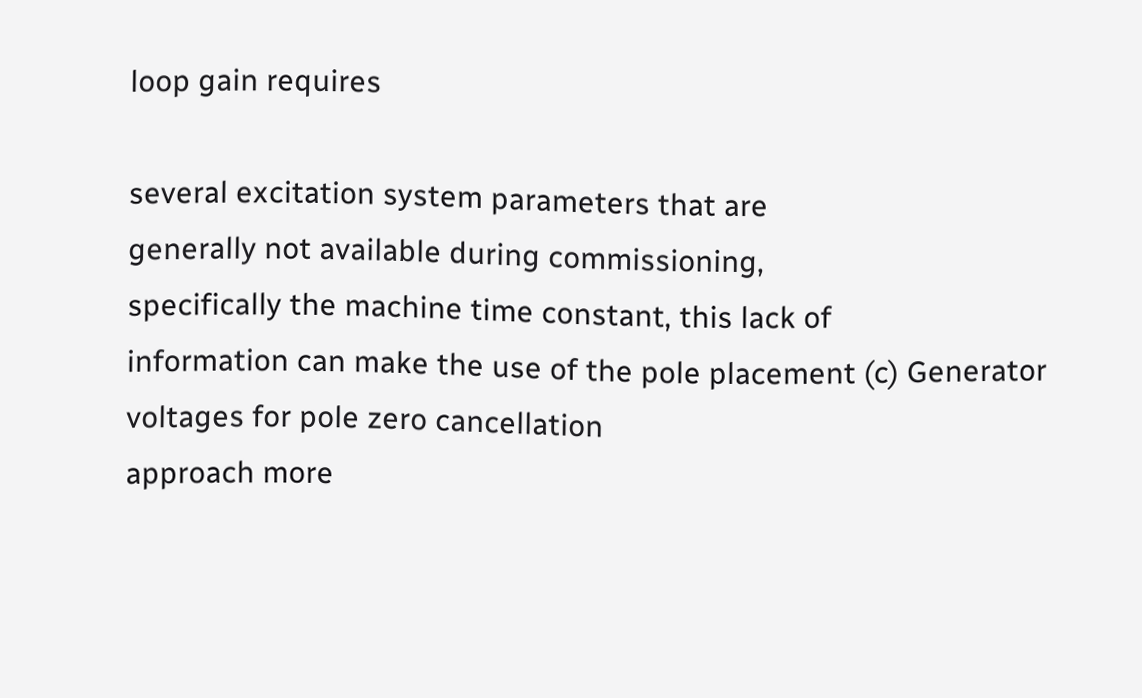loop gain requires

several excitation system parameters that are
generally not available during commissioning,
specifically the machine time constant, this lack of
information can make the use of the pole placement (c) Generator voltages for pole zero cancellation
approach more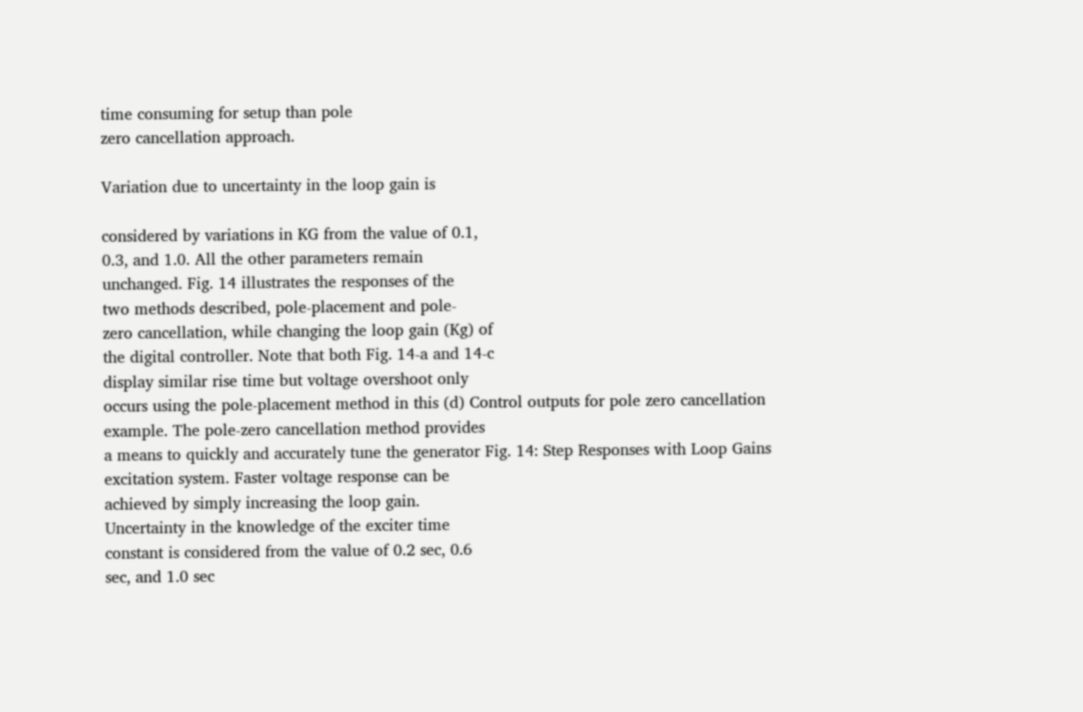time consuming for setup than pole
zero cancellation approach.

Variation due to uncertainty in the loop gain is

considered by variations in KG from the value of 0.1,
0.3, and 1.0. All the other parameters remain
unchanged. Fig. 14 illustrates the responses of the
two methods described, pole-placement and pole-
zero cancellation, while changing the loop gain (Kg) of
the digital controller. Note that both Fig. 14-a and 14-c
display similar rise time but voltage overshoot only
occurs using the pole-placement method in this (d) Control outputs for pole zero cancellation
example. The pole-zero cancellation method provides
a means to quickly and accurately tune the generator Fig. 14: Step Responses with Loop Gains
excitation system. Faster voltage response can be
achieved by simply increasing the loop gain.
Uncertainty in the knowledge of the exciter time
constant is considered from the value of 0.2 sec, 0.6
sec, and 1.0 sec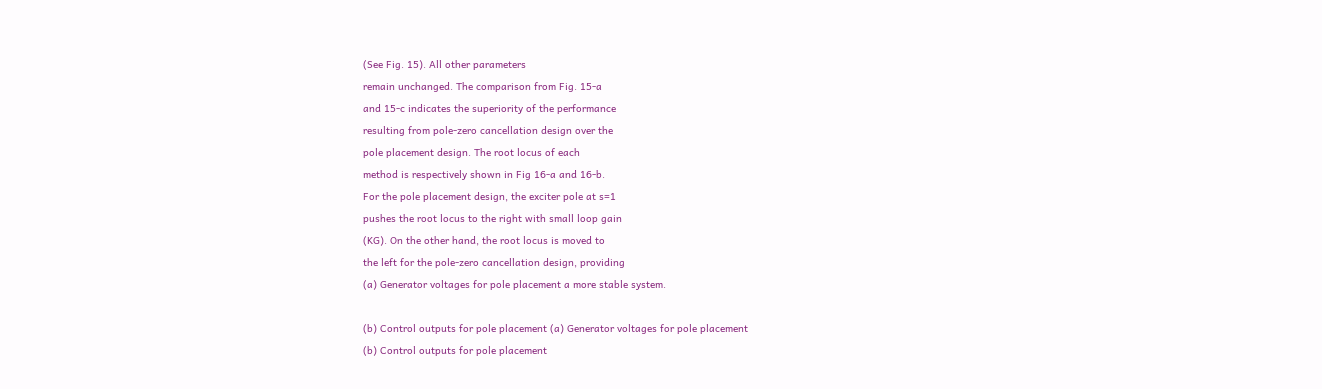(See Fig. 15). All other parameters
remain unchanged. The comparison from Fig. 15-a
and 15-c indicates the superiority of the performance
resulting from pole-zero cancellation design over the
pole placement design. The root locus of each
method is respectively shown in Fig 16-a and 16-b.
For the pole placement design, the exciter pole at s=1
pushes the root locus to the right with small loop gain
(KG). On the other hand, the root locus is moved to
the left for the pole-zero cancellation design, providing
(a) Generator voltages for pole placement a more stable system.

(b) Control outputs for pole placement (a) Generator voltages for pole placement
(b) Control outputs for pole placement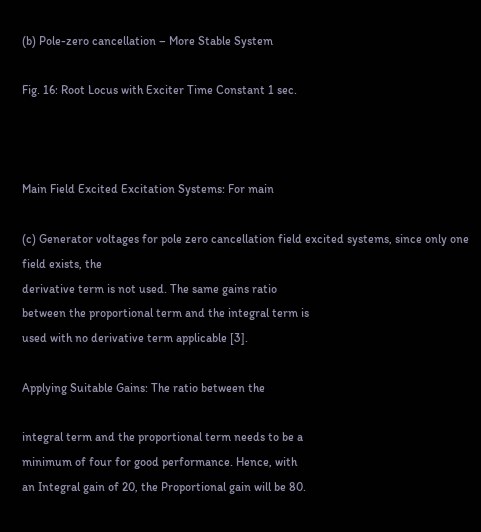(b) Pole-zero cancellation – More Stable System

Fig. 16: Root Locus with Exciter Time Constant 1 sec.



Main Field Excited Excitation Systems: For main

(c) Generator voltages for pole zero cancellation field excited systems, since only one field exists, the
derivative term is not used. The same gains ratio
between the proportional term and the integral term is
used with no derivative term applicable [3].

Applying Suitable Gains: The ratio between the

integral term and the proportional term needs to be a
minimum of four for good performance. Hence, with
an Integral gain of 20, the Proportional gain will be 80.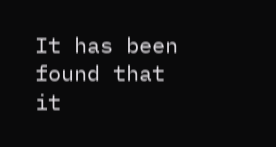It has been found that it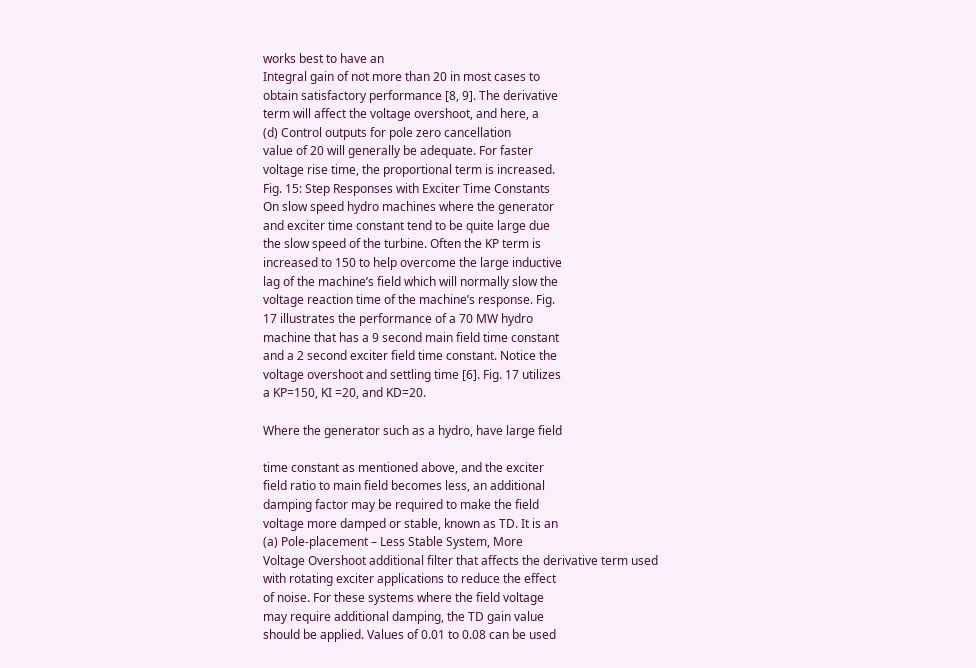works best to have an
Integral gain of not more than 20 in most cases to
obtain satisfactory performance [8, 9]. The derivative
term will affect the voltage overshoot, and here, a
(d) Control outputs for pole zero cancellation
value of 20 will generally be adequate. For faster
voltage rise time, the proportional term is increased.
Fig. 15: Step Responses with Exciter Time Constants
On slow speed hydro machines where the generator
and exciter time constant tend to be quite large due
the slow speed of the turbine. Often the KP term is
increased to 150 to help overcome the large inductive
lag of the machine’s field which will normally slow the
voltage reaction time of the machine’s response. Fig.
17 illustrates the performance of a 70 MW hydro
machine that has a 9 second main field time constant
and a 2 second exciter field time constant. Notice the
voltage overshoot and settling time [6]. Fig. 17 utilizes
a KP=150, KI =20, and KD=20.

Where the generator such as a hydro, have large field

time constant as mentioned above, and the exciter
field ratio to main field becomes less, an additional
damping factor may be required to make the field
voltage more damped or stable, known as TD. It is an
(a) Pole-placement – Less Stable System, More
Voltage Overshoot additional filter that affects the derivative term used
with rotating exciter applications to reduce the effect
of noise. For these systems where the field voltage
may require additional damping, the TD gain value
should be applied. Values of 0.01 to 0.08 can be used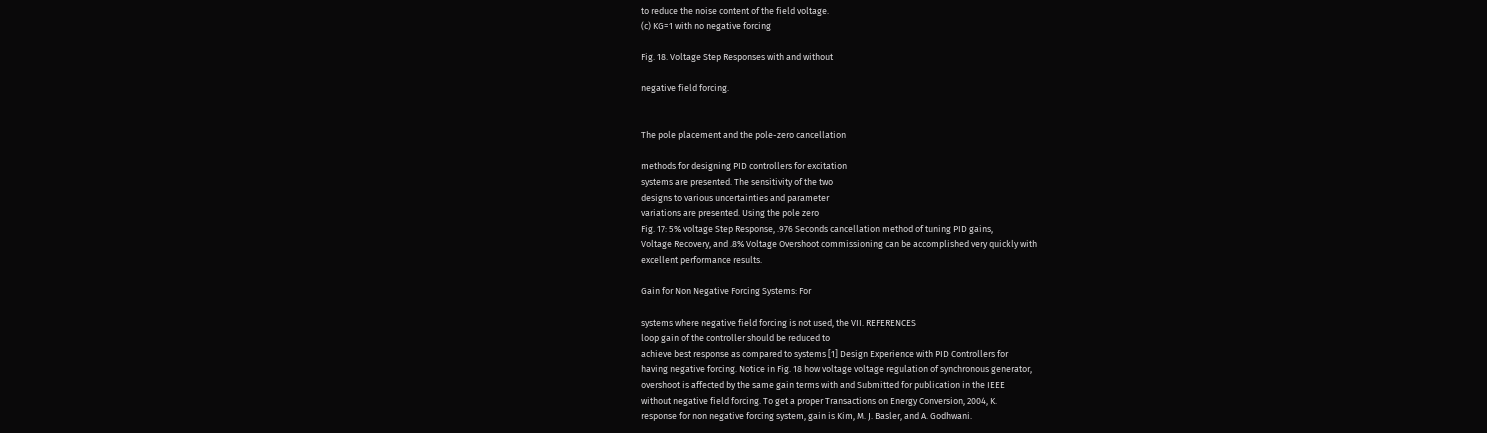to reduce the noise content of the field voltage.
(c) KG=1 with no negative forcing

Fig. 18. Voltage Step Responses with and without

negative field forcing.


The pole placement and the pole-zero cancellation

methods for designing PID controllers for excitation
systems are presented. The sensitivity of the two
designs to various uncertainties and parameter
variations are presented. Using the pole zero
Fig. 17: 5% voltage Step Response, .976 Seconds cancellation method of tuning PID gains,
Voltage Recovery, and .8% Voltage Overshoot commissioning can be accomplished very quickly with
excellent performance results.

Gain for Non Negative Forcing Systems: For

systems where negative field forcing is not used, the VII. REFERENCES
loop gain of the controller should be reduced to
achieve best response as compared to systems [1] Design Experience with PID Controllers for
having negative forcing. Notice in Fig. 18 how voltage voltage regulation of synchronous generator,
overshoot is affected by the same gain terms with and Submitted for publication in the IEEE
without negative field forcing. To get a proper Transactions on Energy Conversion, 2004, K.
response for non negative forcing system, gain is Kim, M. J. Basler, and A. Godhwani.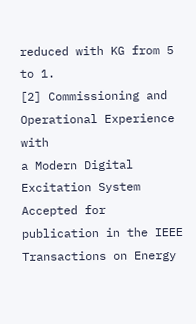reduced with KG from 5 to 1.
[2] Commissioning and Operational Experience with
a Modern Digital Excitation System Accepted for
publication in the IEEE Transactions on Energy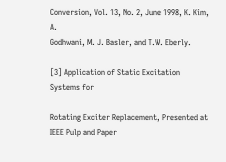Conversion, Vol. 13, No. 2, June 1998, K. Kim, A.
Godhwani, M. J. Basler, and T.W. Eberly.

[3] Application of Static Excitation Systems for

Rotating Exciter Replacement, Presented at
IEEE Pulp and Paper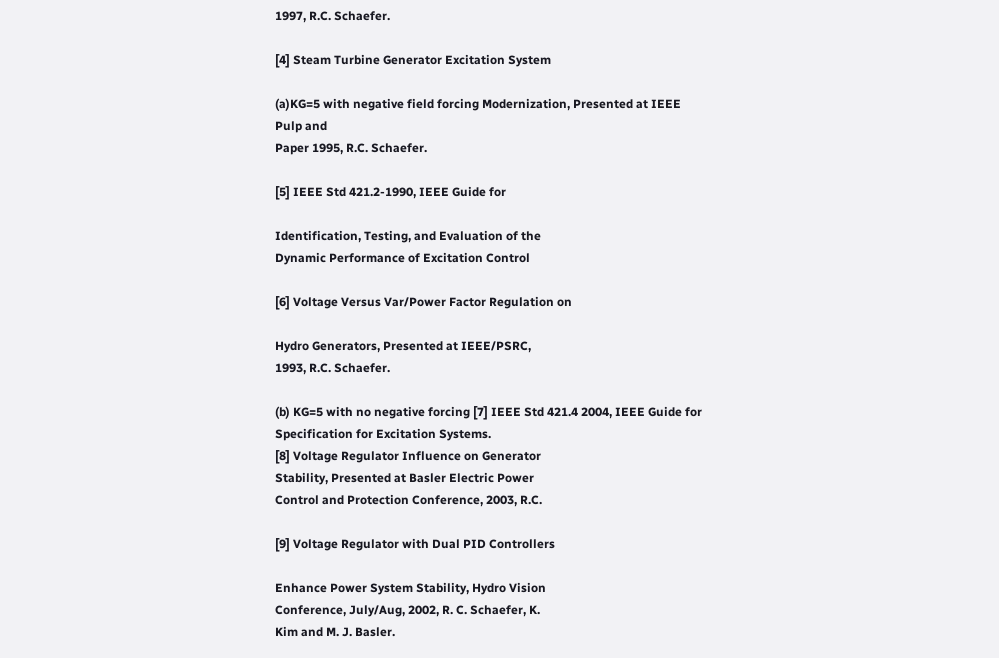1997, R.C. Schaefer.

[4] Steam Turbine Generator Excitation System

(a)KG=5 with negative field forcing Modernization, Presented at IEEE Pulp and
Paper 1995, R.C. Schaefer.

[5] IEEE Std 421.2-1990, IEEE Guide for

Identification, Testing, and Evaluation of the
Dynamic Performance of Excitation Control

[6] Voltage Versus Var/Power Factor Regulation on

Hydro Generators, Presented at IEEE/PSRC,
1993, R.C. Schaefer.

(b) KG=5 with no negative forcing [7] IEEE Std 421.4 2004, IEEE Guide for
Specification for Excitation Systems.
[8] Voltage Regulator Influence on Generator
Stability, Presented at Basler Electric Power
Control and Protection Conference, 2003, R.C.

[9] Voltage Regulator with Dual PID Controllers

Enhance Power System Stability, Hydro Vision
Conference, July/Aug, 2002, R. C. Schaefer, K.
Kim and M. J. Basler.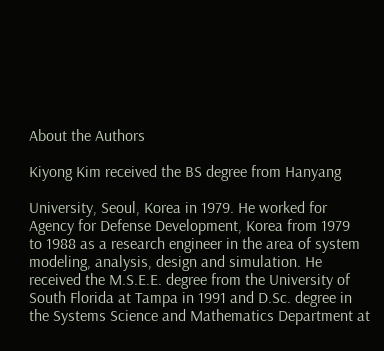About the Authors

Kiyong Kim received the BS degree from Hanyang

University, Seoul, Korea in 1979. He worked for
Agency for Defense Development, Korea from 1979
to 1988 as a research engineer in the area of system
modeling, analysis, design and simulation. He
received the M.S.E.E. degree from the University of
South Florida at Tampa in 1991 and D.Sc. degree in
the Systems Science and Mathematics Department at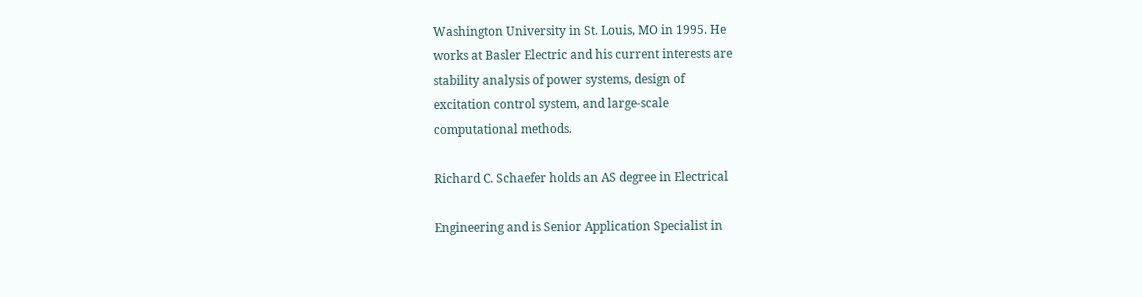Washington University in St. Louis, MO in 1995. He
works at Basler Electric and his current interests are
stability analysis of power systems, design of
excitation control system, and large-scale
computational methods.

Richard C. Schaefer holds an AS degree in Electrical

Engineering and is Senior Application Specialist in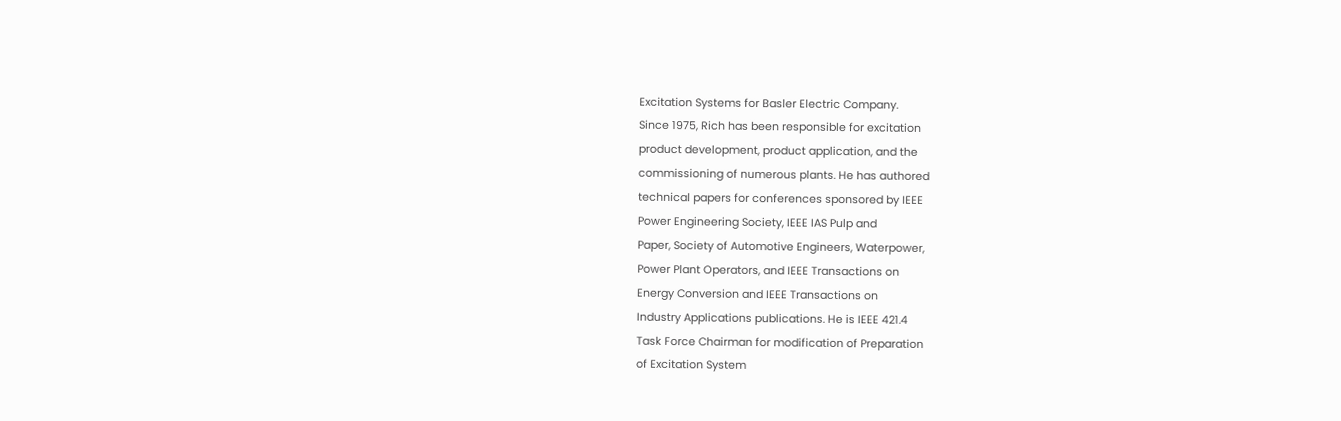Excitation Systems for Basler Electric Company.
Since 1975, Rich has been responsible for excitation
product development, product application, and the
commissioning of numerous plants. He has authored
technical papers for conferences sponsored by IEEE
Power Engineering Society, IEEE IAS Pulp and
Paper, Society of Automotive Engineers, Waterpower,
Power Plant Operators, and IEEE Transactions on
Energy Conversion and IEEE Transactions on
Industry Applications publications. He is IEEE 421.4
Task Force Chairman for modification of Preparation
of Excitation System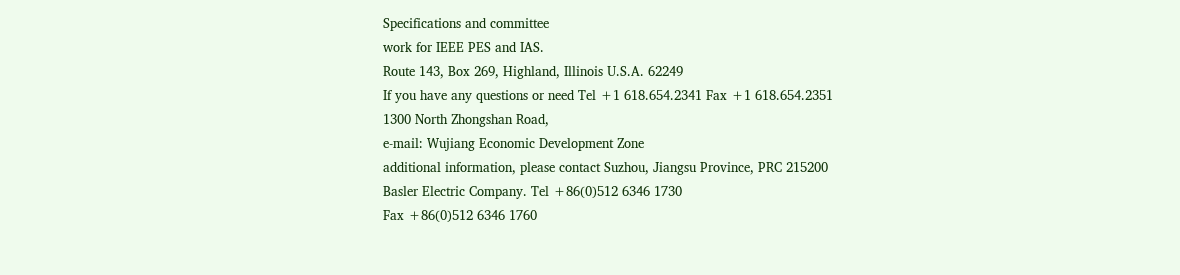Specifications and committee
work for IEEE PES and IAS.
Route 143, Box 269, Highland, Illinois U.S.A. 62249
If you have any questions or need Tel +1 618.654.2341 Fax +1 618.654.2351
1300 North Zhongshan Road,
e-mail: Wujiang Economic Development Zone
additional information, please contact Suzhou, Jiangsu Province, PRC 215200
Basler Electric Company. Tel +86(0)512 6346 1730
Fax +86(0)512 6346 1760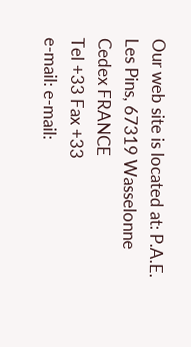Our web site is located at: P.A.E. Les Pins, 67319 Wasselonne Cedex FRANCE
Tel +33 Fax +33
e-mail: e-mail: